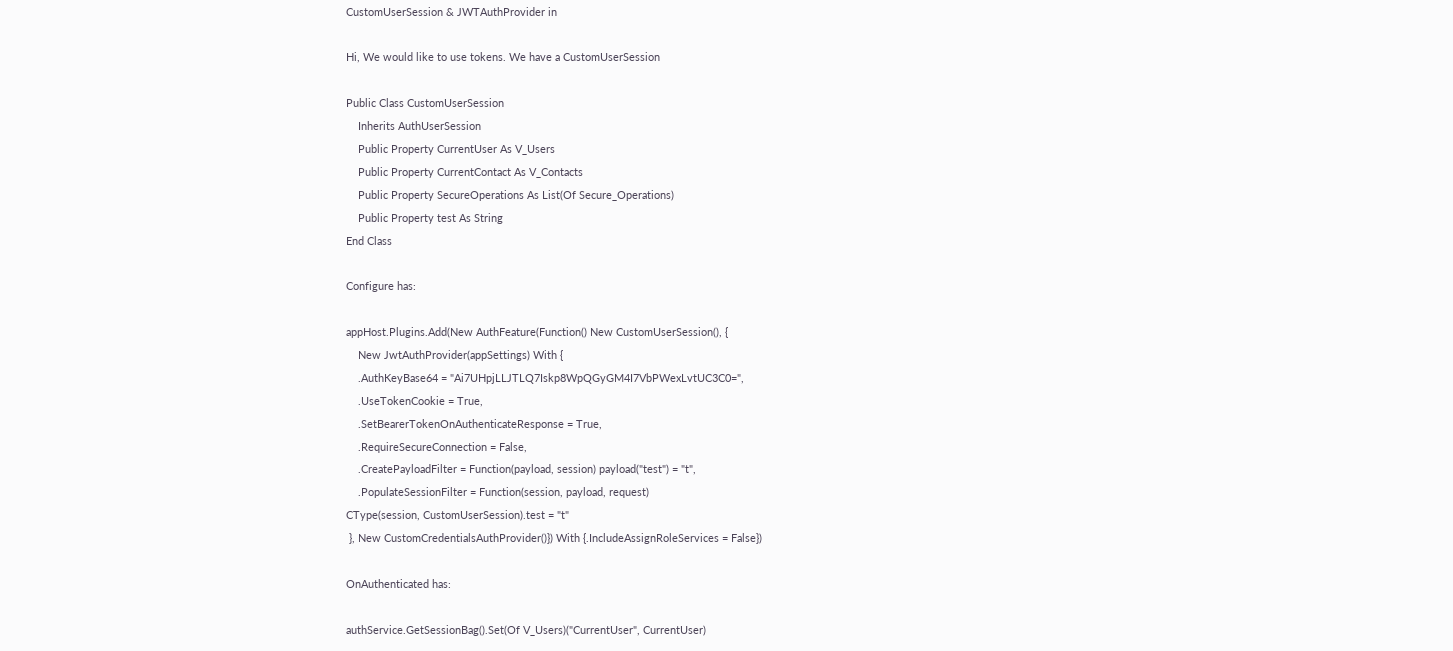CustomUserSession & JWTAuthProvider in

Hi, We would like to use tokens. We have a CustomUserSession

Public Class CustomUserSession
    Inherits AuthUserSession
    Public Property CurrentUser As V_Users
    Public Property CurrentContact As V_Contacts
    Public Property SecureOperations As List(Of Secure_Operations)
    Public Property test As String
End Class

Configure has:

appHost.Plugins.Add(New AuthFeature(Function() New CustomUserSession(), {
    New JwtAuthProvider(appSettings) With {
    .AuthKeyBase64 = "Ai7UHpjLLJTLQ7Iskp8WpQGyGM4I7VbPWexLvtUC3C0=",
    .UseTokenCookie = True,
    .SetBearerTokenOnAuthenticateResponse = True,
    .RequireSecureConnection = False,
    .CreatePayloadFilter = Function(payload, session) payload("test") = "t",
    .PopulateSessionFilter = Function(session, payload, request)
CType(session, CustomUserSession).test = "t"
 }, New CustomCredentialsAuthProvider()}) With {.IncludeAssignRoleServices = False})

OnAuthenticated has:

authService.GetSessionBag().Set(Of V_Users)("CurrentUser", CurrentUser)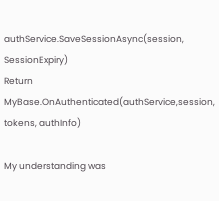authService.SaveSessionAsync(session, SessionExpiry)
Return MyBase.OnAuthenticated(authService,session, tokens, authInfo)

My understanding was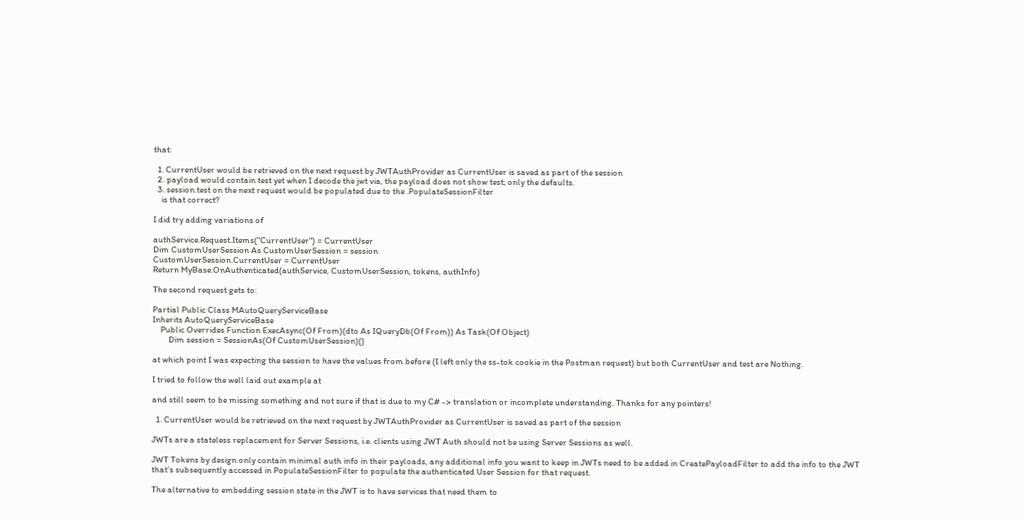that:

  1. CurrentUser would be retrieved on the next request by JWTAuthProvider as CurrentUser is saved as part of the session
  2. payload would contain test yet when I decode the jwt via, the payload does not show test; only the defaults.
  3. session.test on the next request would be populated due to the .PopulateSessionFilter
    is that correct?

I did try adding variations of

authService.Request.Items("CurrentUser") = CurrentUser
Dim CustomUserSession As CustomUserSession = session
CustomUserSession.CurrentUser = CurrentUser
Return MyBase.OnAuthenticated(authService, CustomUserSession, tokens, authInfo)

The second request gets to:

Partial Public Class MAutoQueryServiceBase
Inherits AutoQueryServiceBase
    Public Overrides Function ExecAsync(Of From)(dto As IQueryDb(Of From)) As Task(Of Object)
        Dim session = SessionAs(Of CustomUserSession)()

at which point I was expecting the session to have the values from before (I left only the ss-tok cookie in the Postman request) but both CurrentUser and test are Nothing.

I tried to follow the well laid out example at

and still seem to be missing something and not sure if that is due to my C# -> translation or incomplete understanding. Thanks for any pointers!

  1. CurrentUser would be retrieved on the next request by JWTAuthProvider as CurrentUser is saved as part of the session

JWTs are a stateless replacement for Server Sessions, i.e. clients using JWT Auth should not be using Server Sessions as well.

JWT Tokens by design only contain minimal auth info in their payloads, any additional info you want to keep in JWTs need to be added in CreatePayloadFilter to add the info to the JWT that’s subsequently accessed in PopulateSessionFilter to populate the authenticated User Session for that request.

The alternative to embedding session state in the JWT is to have services that need them to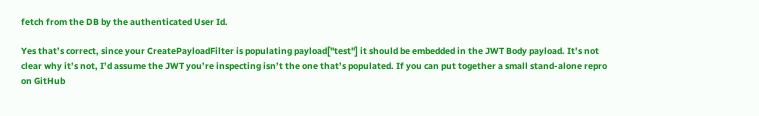fetch from the DB by the authenticated User Id.

Yes that’s correct, since your CreatePayloadFilter is populating payload["test"] it should be embedded in the JWT Body payload. It’s not clear why it’s not, I’d assume the JWT you’re inspecting isn’t the one that’s populated. If you can put together a small stand-alone repro on GitHub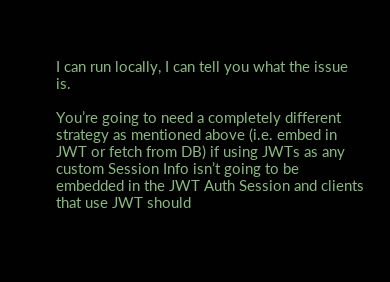I can run locally, I can tell you what the issue is.

You’re going to need a completely different strategy as mentioned above (i.e. embed in JWT or fetch from DB) if using JWTs as any custom Session Info isn’t going to be embedded in the JWT Auth Session and clients that use JWT should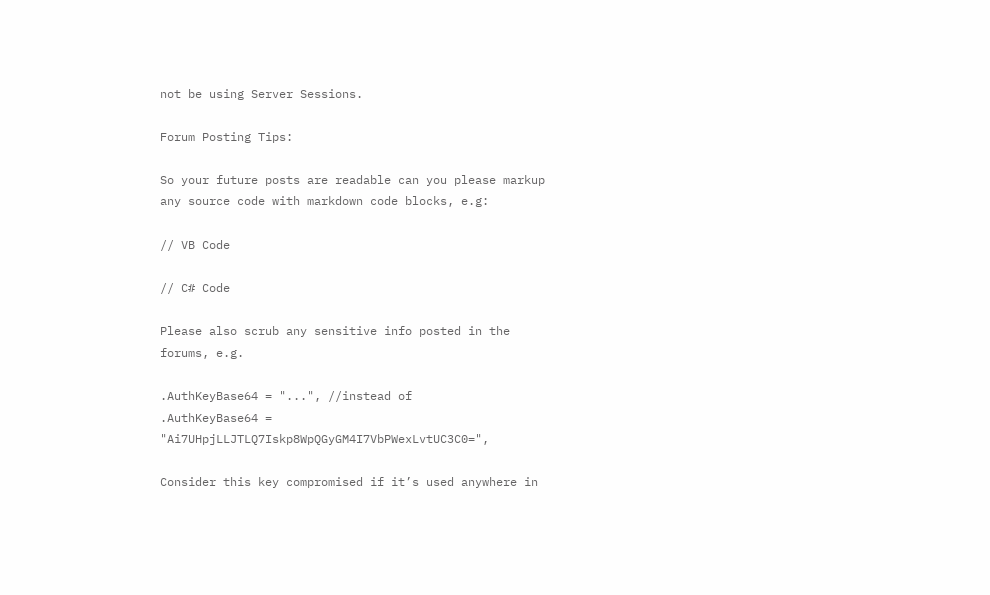not be using Server Sessions.

Forum Posting Tips:

So your future posts are readable can you please markup any source code with markdown code blocks, e.g:

// VB Code

// C# Code

Please also scrub any sensitive info posted in the forums, e.g.

.AuthKeyBase64 = "...", //instead of
.AuthKeyBase64 = "Ai7UHpjLLJTLQ7Iskp8WpQGyGM4I7VbPWexLvtUC3C0=",

Consider this key compromised if it’s used anywhere in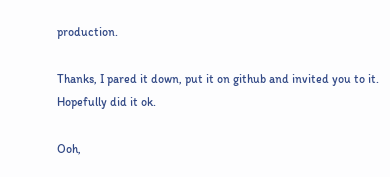production.

Thanks, I pared it down, put it on github and invited you to it. Hopefully did it ok.

Ooh,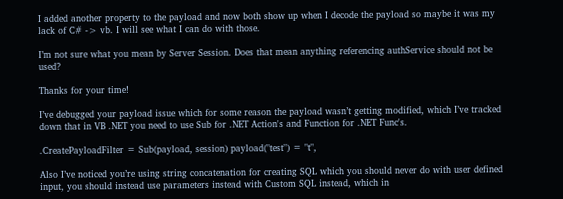I added another property to the payload and now both show up when I decode the payload so maybe it was my lack of C# -> vb. I will see what I can do with those.

I’m not sure what you mean by Server Session. Does that mean anything referencing authService should not be used?

Thanks for your time!

I’ve debugged your payload issue which for some reason the payload wasn’t getting modified, which I’ve tracked down that in VB .NET you need to use Sub for .NET Action's and Function for .NET Func's.

.CreatePayloadFilter = Sub(payload, session) payload("test") = "t",

Also I’ve noticed you’re using string concatenation for creating SQL which you should never do with user defined input, you should instead use parameters instead with Custom SQL instead, which in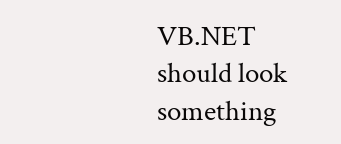VB.NET should look something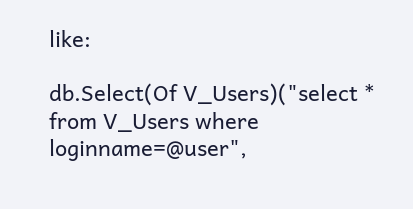like:

db.Select(Of V_Users)("select * from V_Users where loginname=@user",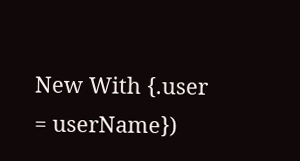New With {.user = userName})